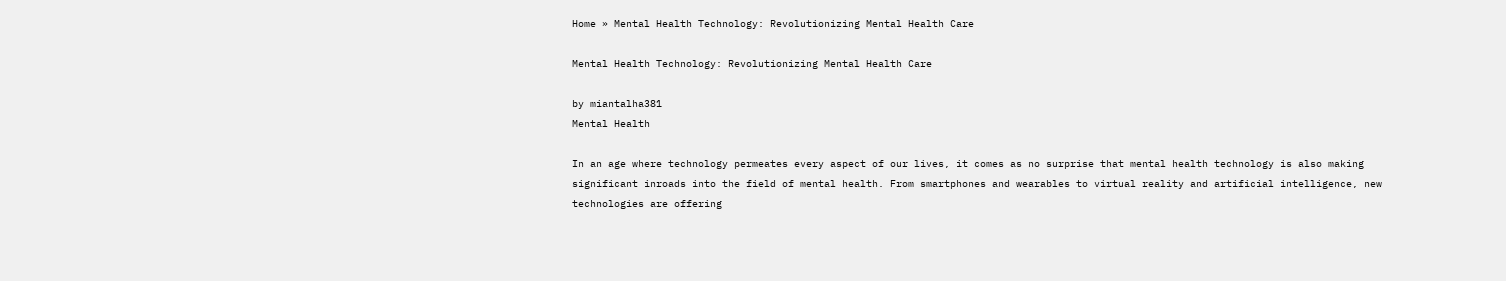Home » Mental Health Technology: Revolutionizing Mental Health Care

Mental Health Technology: Revolutionizing Mental Health Care

by miantalha381
Mental Health

In an age where technology permeates every aspect of our lives, it comes as no surprise that mental health technology is also making significant inroads into the field of mental health. From smartphones and wearables to virtual reality and artificial intelligence, new technologies are offering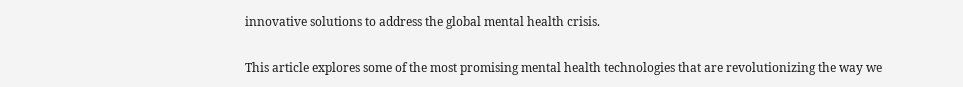innovative solutions to address the global mental health crisis.

This article explores some of the most promising mental health technologies that are revolutionizing the way we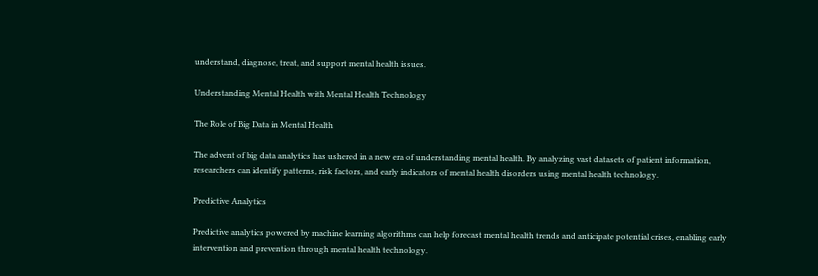understand, diagnose, treat, and support mental health issues.

Understanding Mental Health with Mental Health Technology

The Role of Big Data in Mental Health

The advent of big data analytics has ushered in a new era of understanding mental health. By analyzing vast datasets of patient information, researchers can identify patterns, risk factors, and early indicators of mental health disorders using mental health technology.

Predictive Analytics

Predictive analytics powered by machine learning algorithms can help forecast mental health trends and anticipate potential crises, enabling early intervention and prevention through mental health technology.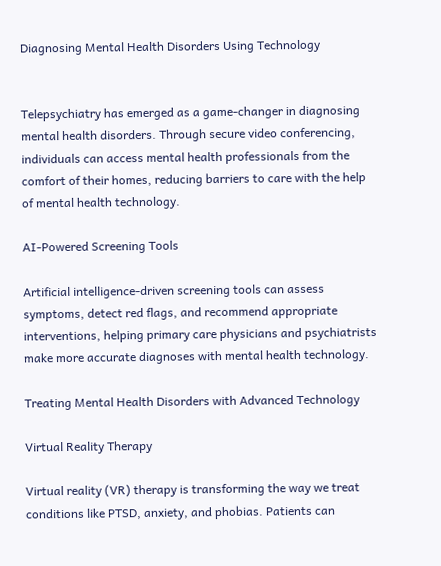Diagnosing Mental Health Disorders Using Technology


Telepsychiatry has emerged as a game-changer in diagnosing mental health disorders. Through secure video conferencing, individuals can access mental health professionals from the comfort of their homes, reducing barriers to care with the help of mental health technology.

AI-Powered Screening Tools

Artificial intelligence-driven screening tools can assess symptoms, detect red flags, and recommend appropriate interventions, helping primary care physicians and psychiatrists make more accurate diagnoses with mental health technology.

Treating Mental Health Disorders with Advanced Technology

Virtual Reality Therapy

Virtual reality (VR) therapy is transforming the way we treat conditions like PTSD, anxiety, and phobias. Patients can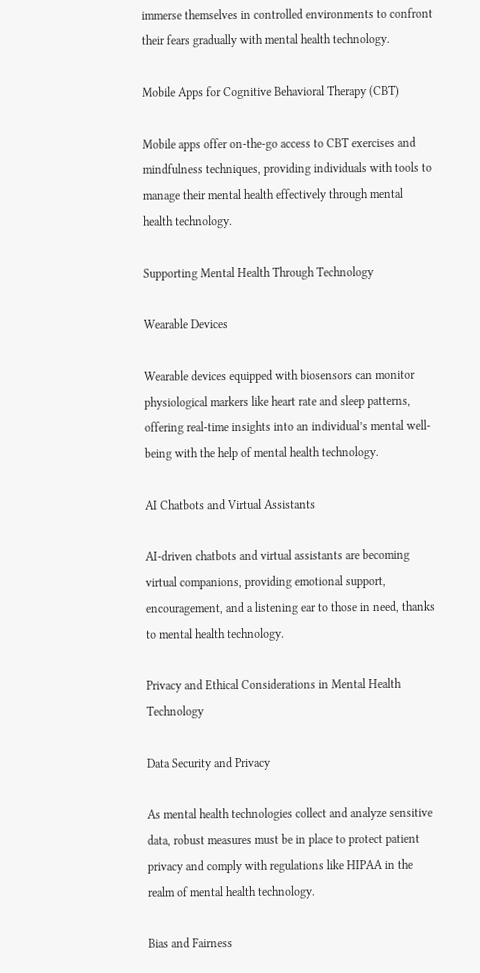immerse themselves in controlled environments to confront their fears gradually with mental health technology.

Mobile Apps for Cognitive Behavioral Therapy (CBT)

Mobile apps offer on-the-go access to CBT exercises and mindfulness techniques, providing individuals with tools to manage their mental health effectively through mental health technology.

Supporting Mental Health Through Technology

Wearable Devices

Wearable devices equipped with biosensors can monitor physiological markers like heart rate and sleep patterns, offering real-time insights into an individual’s mental well-being with the help of mental health technology.

AI Chatbots and Virtual Assistants

AI-driven chatbots and virtual assistants are becoming virtual companions, providing emotional support, encouragement, and a listening ear to those in need, thanks to mental health technology.

Privacy and Ethical Considerations in Mental Health Technology

Data Security and Privacy

As mental health technologies collect and analyze sensitive data, robust measures must be in place to protect patient privacy and comply with regulations like HIPAA in the realm of mental health technology.

Bias and Fairness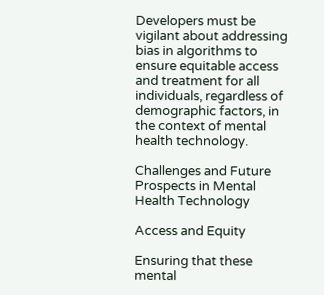Developers must be vigilant about addressing bias in algorithms to ensure equitable access and treatment for all individuals, regardless of demographic factors, in the context of mental health technology.

Challenges and Future Prospects in Mental Health Technology

Access and Equity

Ensuring that these mental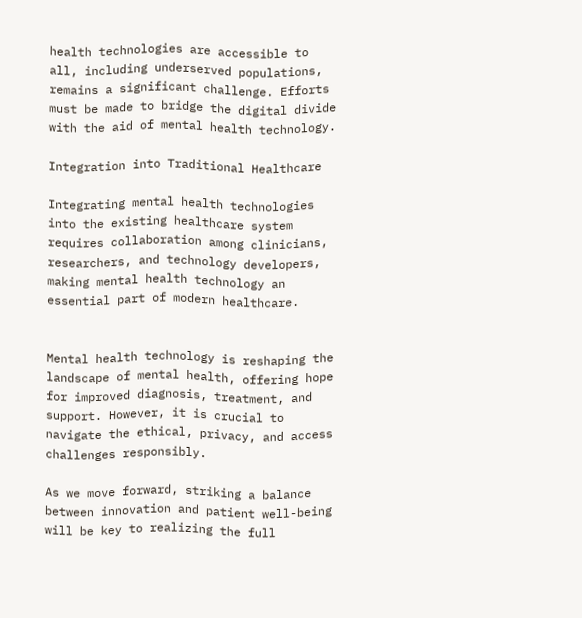health technologies are accessible to all, including underserved populations, remains a significant challenge. Efforts must be made to bridge the digital divide with the aid of mental health technology.

Integration into Traditional Healthcare

Integrating mental health technologies into the existing healthcare system requires collaboration among clinicians, researchers, and technology developers, making mental health technology an essential part of modern healthcare.


Mental health technology is reshaping the landscape of mental health, offering hope for improved diagnosis, treatment, and support. However, it is crucial to navigate the ethical, privacy, and access challenges responsibly.

As we move forward, striking a balance between innovation and patient well-being will be key to realizing the full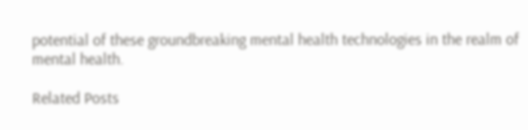potential of these groundbreaking mental health technologies in the realm of mental health.

Related Posts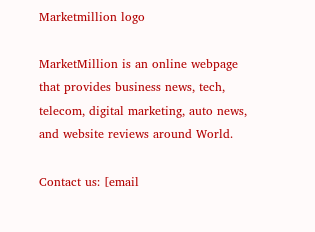Marketmillion logo

MarketMillion is an online webpage that provides business news, tech, telecom, digital marketing, auto news, and website reviews around World.

Contact us: [email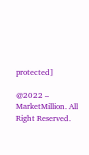protected]

@2022 – MarketMillion. All Right Reserved.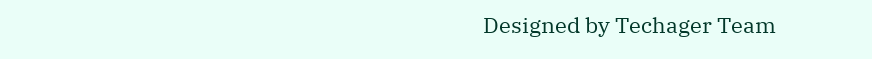Designed by Techager Team